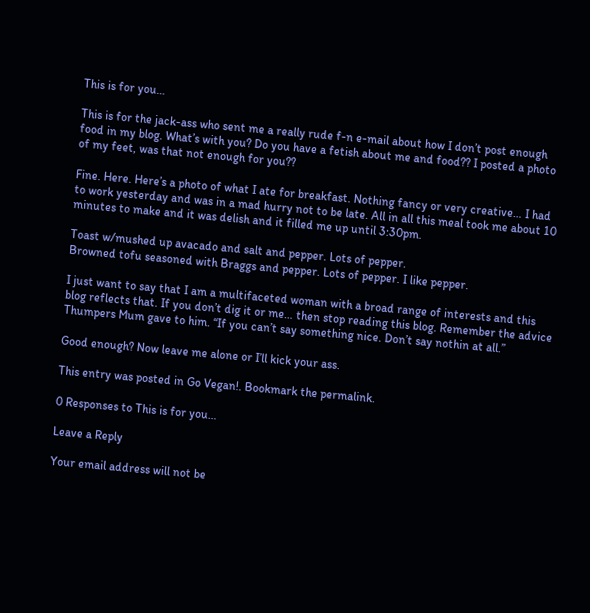This is for you…

This is for the jack-ass who sent me a really rude f-n e-mail about how I don’t post enough food in my blog. What’s with you? Do you have a fetish about me and food?? I posted a photo of my feet, was that not enough for you??

Fine. Here. Here’s a photo of what I ate for breakfast. Nothing fancy or very creative… I had to work yesterday and was in a mad hurry not to be late. All in all this meal took me about 10 minutes to make and it was delish and it filled me up until 3:30pm.

Toast w/mushed up avacado and salt and pepper. Lots of pepper.
Browned tofu seasoned with Braggs and pepper. Lots of pepper. I like pepper.

I just want to say that I am a multifaceted woman with a broad range of interests and this blog reflects that. If you don’t dig it or me… then stop reading this blog. Remember the advice Thumpers Mum gave to him. “If you can’t say something nice. Don’t say nothin at all.”

Good enough? Now leave me alone or I’ll kick your ass.

This entry was posted in Go Vegan!. Bookmark the permalink.

0 Responses to This is for you…

Leave a Reply

Your email address will not be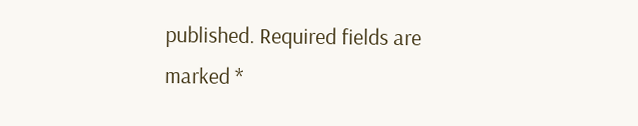published. Required fields are marked *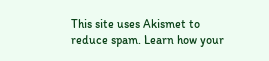This site uses Akismet to reduce spam. Learn how your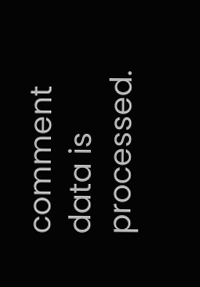comment data is processed.